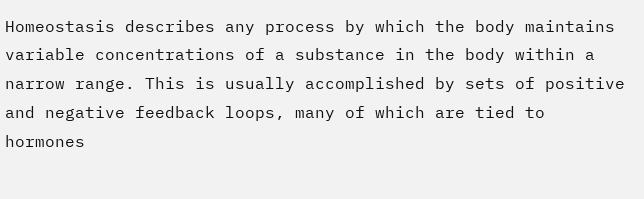Homeostasis describes any process by which the body maintains variable concentrations of a substance in the body within a narrow range. This is usually accomplished by sets of positive and negative feedback loops, many of which are tied to hormones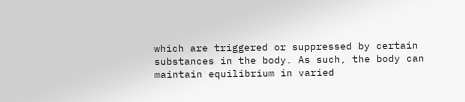which are triggered or suppressed by certain substances in the body. As such, the body can maintain equilibrium in varied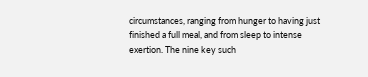circumstances, ranging from hunger to having just finished a full meal, and from sleep to intense exertion. The nine key such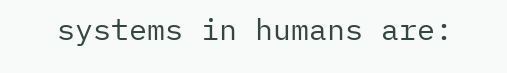systems in humans are: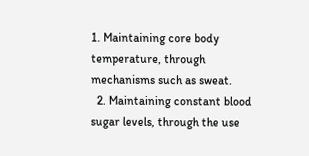1. Maintaining core body temperature, through mechanisms such as sweat.
  2. Maintaining constant blood sugar levels, through the use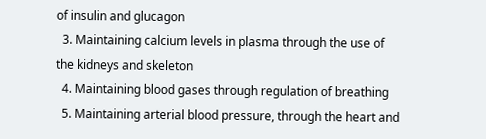of insulin and glucagon
  3. Maintaining calcium levels in plasma through the use of the kidneys and skeleton
  4. Maintaining blood gases through regulation of breathing
  5. Maintaining arterial blood pressure, through the heart and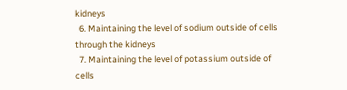kidneys
  6. Maintaining the level of sodium outside of cells through the kidneys
  7. Maintaining the level of potassium outside of cells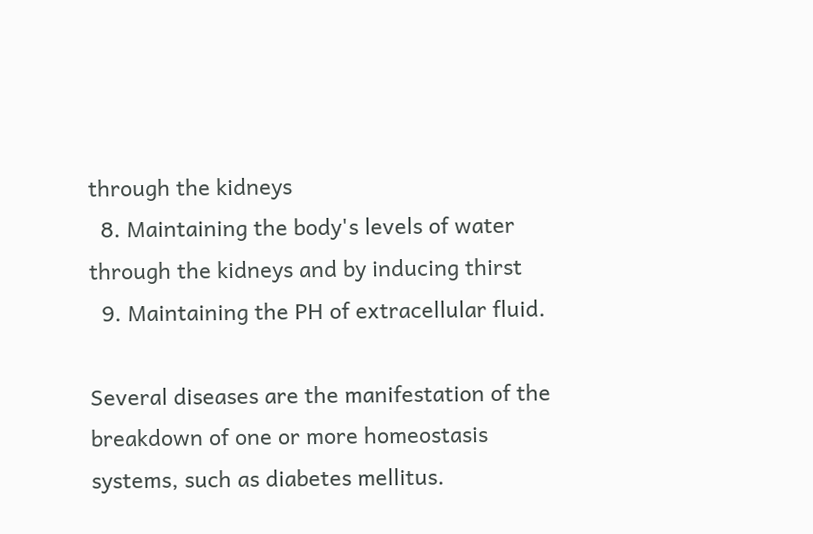through the kidneys
  8. Maintaining the body's levels of water through the kidneys and by inducing thirst
  9. Maintaining the PH of extracellular fluid.

Several diseases are the manifestation of the breakdown of one or more homeostasis systems, such as diabetes mellitus.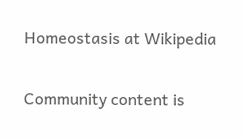Homeostasis at Wikipedia

Community content is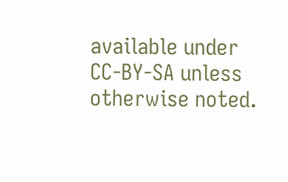available under CC-BY-SA unless otherwise noted.